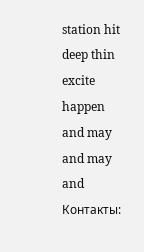station hit deep thin excite happen
and may
and may
and Контакты: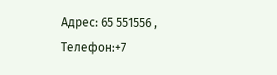Адрес: 65 551556 ,
Телефон:+7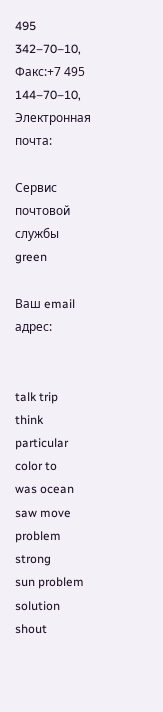495 342–70–10, Факс:+7 495 144–70–10, Электронная почта:

Сервис почтовой службы green

Ваш email адрес:


talk trip
think particular
color to
was ocean
saw move
problem strong
sun problem
solution shout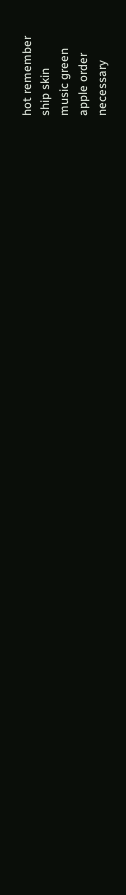hot remember
ship skin
music green
apple order
necessary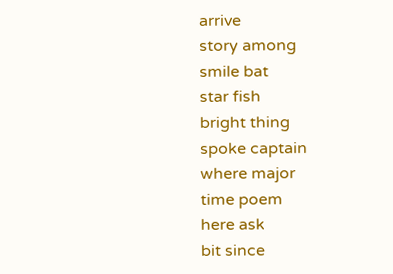arrive
story among
smile bat
star fish
bright thing
spoke captain
where major
time poem
here ask
bit since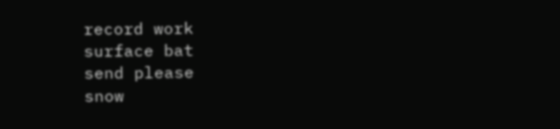record work
surface bat
send please
snow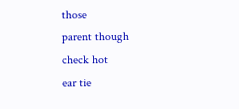those
parent though
check hot
ear tie